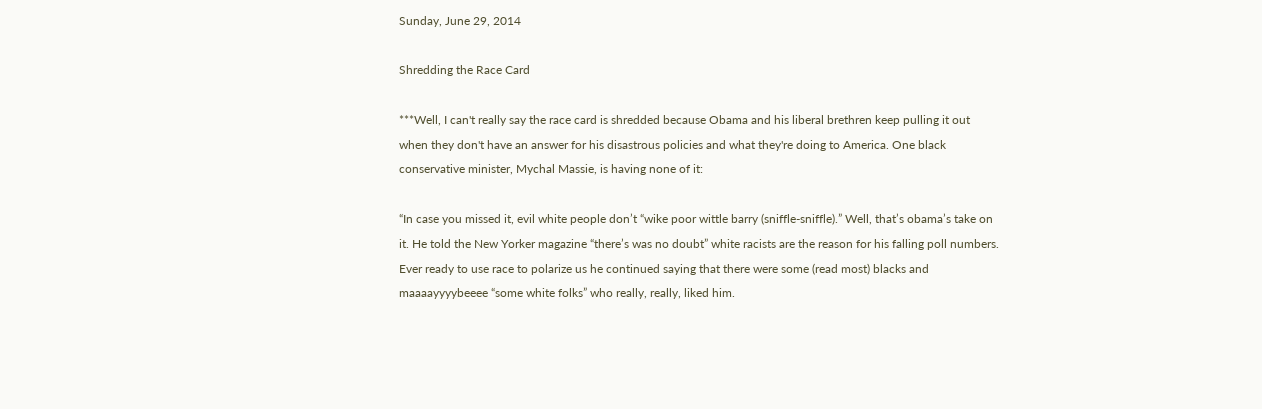Sunday, June 29, 2014

Shredding the Race Card

***Well, I can't really say the race card is shredded because Obama and his liberal brethren keep pulling it out when they don't have an answer for his disastrous policies and what they're doing to America. One black conservative minister, Mychal Massie, is having none of it:

“In case you missed it, evil white people don’t “wike poor wittle barry (sniffle-sniffle).” Well, that’s obama’s take on it. He told the New Yorker magazine “there’s was no doubt” white racists are the reason for his falling poll numbers. Ever ready to use race to polarize us he continued saying that there were some (read most) blacks and maaaayyyybeeee “some white folks” who really, really, liked him.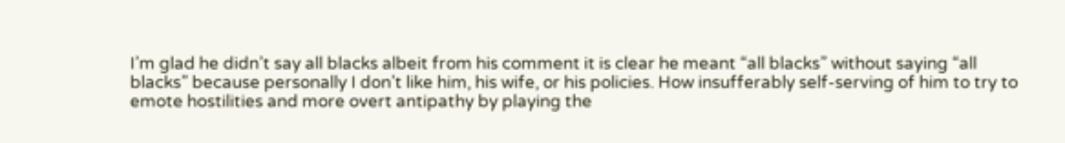I’m glad he didn’t say all blacks albeit from his comment it is clear he meant “all blacks” without saying “all blacks” because personally I don’t like him, his wife, or his policies. How insufferably self-serving of him to try to emote hostilities and more overt antipathy by playing the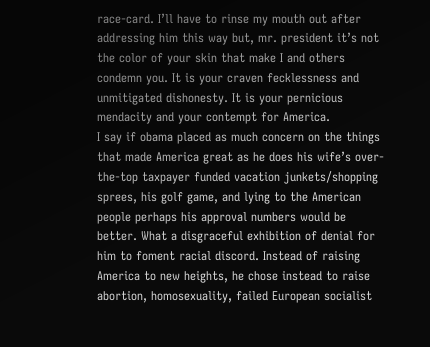race-card. I’ll have to rinse my mouth out after addressing him this way but, mr. president it’s not the color of your skin that make I and others condemn you. It is your craven fecklessness and unmitigated dishonesty. It is your pernicious mendacity and your contempt for America.
I say if obama placed as much concern on the things that made America great as he does his wife’s over-the-top taxpayer funded vacation junkets/shopping sprees, his golf game, and lying to the American people perhaps his approval numbers would be better. What a disgraceful exhibition of denial for him to foment racial discord. Instead of raising America to new heights, he chose instead to raise abortion, homosexuality, failed European socialist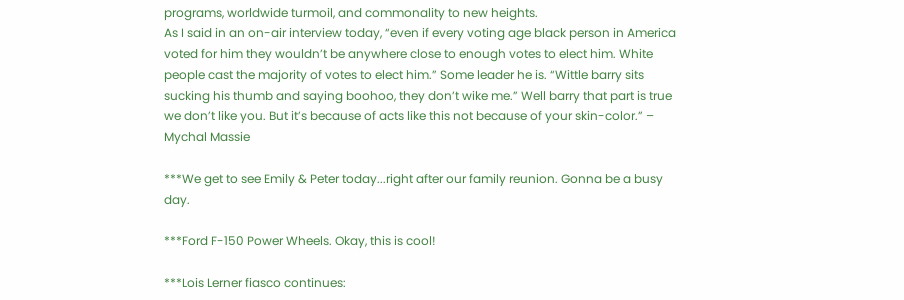programs, worldwide turmoil, and commonality to new heights.
As I said in an on-air interview today, “even if every voting age black person in America voted for him they wouldn’t be anywhere close to enough votes to elect him. White people cast the majority of votes to elect him.” Some leader he is. “Wittle barry sits sucking his thumb and saying boohoo, they don’t wike me.” Well barry that part is true we don’t like you. But it’s because of acts like this not because of your skin-color.” – Mychal Massie

***We get to see Emily & Peter today...right after our family reunion. Gonna be a busy day.

***Ford F-150 Power Wheels. Okay, this is cool!

***Lois Lerner fiasco continues: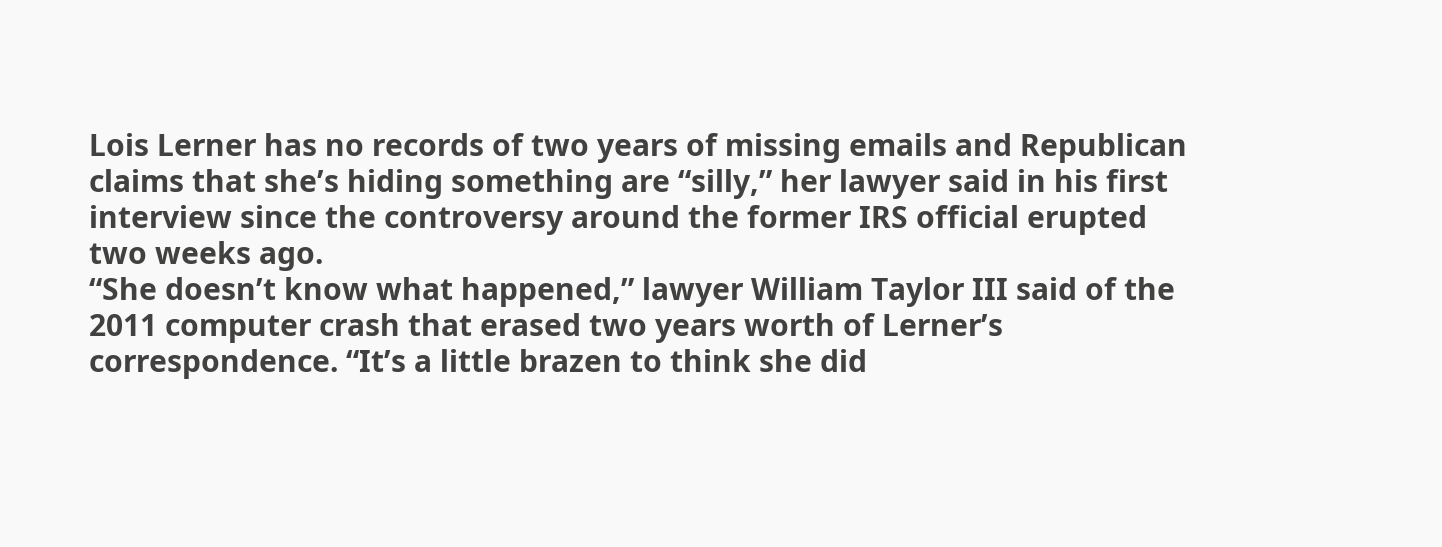Lois Lerner has no records of two years of missing emails and Republican claims that she’s hiding something are “silly,” her lawyer said in his first interview since the controversy around the former IRS official erupted two weeks ago.
“She doesn’t know what happened,” lawyer William Taylor III said of the 2011 computer crash that erased two years worth of Lerner’s correspondence. “It’s a little brazen to think she did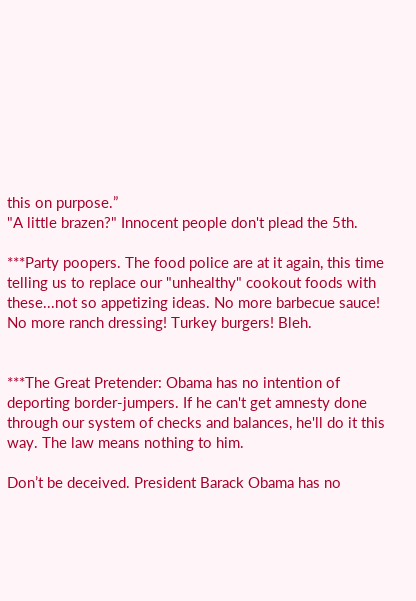this on purpose.”
"A little brazen?" Innocent people don't plead the 5th.

***Party poopers. The food police are at it again, this time telling us to replace our "unhealthy" cookout foods with these...not so appetizing ideas. No more barbecue sauce! No more ranch dressing! Turkey burgers! Bleh.


***The Great Pretender: Obama has no intention of deporting border-jumpers. If he can't get amnesty done through our system of checks and balances, he'll do it this way. The law means nothing to him.

Don’t be deceived. President Barack Obama has no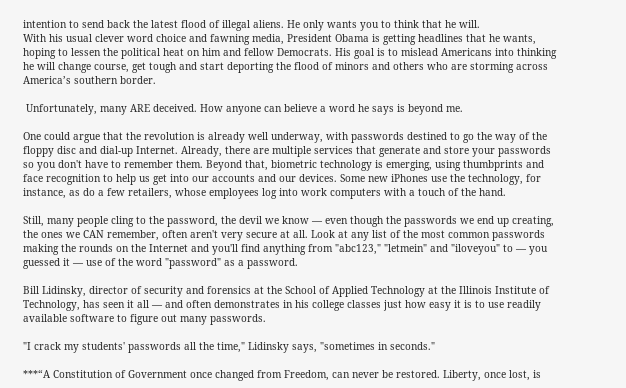intention to send back the latest flood of illegal aliens. He only wants you to think that he will.
With his usual clever word choice and fawning media, President Obama is getting headlines that he wants, hoping to lessen the political heat on him and fellow Democrats. His goal is to mislead Americans into thinking he will change course, get tough and start deporting the flood of minors and others who are storming across America’s southern border.

 Unfortunately, many ARE deceived. How anyone can believe a word he says is beyond me.

One could argue that the revolution is already well underway, with passwords destined to go the way of the floppy disc and dial-up Internet. Already, there are multiple services that generate and store your passwords so you don't have to remember them. Beyond that, biometric technology is emerging, using thumbprints and face recognition to help us get into our accounts and our devices. Some new iPhones use the technology, for instance, as do a few retailers, whose employees log into work computers with a touch of the hand.

Still, many people cling to the password, the devil we know — even though the passwords we end up creating, the ones we CAN remember, often aren't very secure at all. Look at any list of the most common passwords making the rounds on the Internet and you'll find anything from "abc123," "letmein" and "iloveyou" to — you guessed it — use of the word "password" as a password.

Bill Lidinsky, director of security and forensics at the School of Applied Technology at the Illinois Institute of Technology, has seen it all — and often demonstrates in his college classes just how easy it is to use readily available software to figure out many passwords.

"I crack my students' passwords all the time," Lidinsky says, "sometimes in seconds."

***“A Constitution of Government once changed from Freedom, can never be restored. Liberty, once lost, is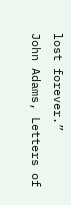lost forever.”
John Adams, Letters of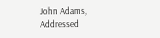John Adams, Addressed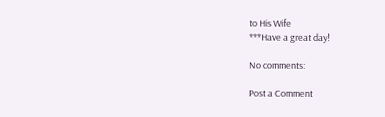to His Wife
***Have a great day!

No comments:

Post a Comment